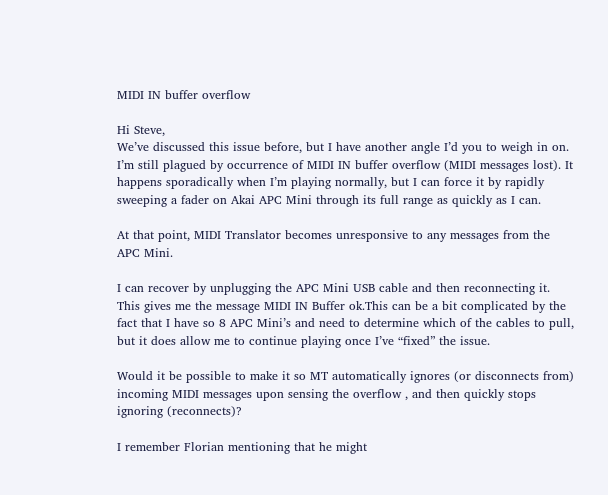MIDI IN buffer overflow

Hi Steve,
We’ve discussed this issue before, but I have another angle I’d you to weigh in on.
I’m still plagued by occurrence of MIDI IN buffer overflow (MIDI messages lost). It happens sporadically when I’m playing normally, but I can force it by rapidly sweeping a fader on Akai APC Mini through its full range as quickly as I can.

At that point, MIDI Translator becomes unresponsive to any messages from the APC Mini.

I can recover by unplugging the APC Mini USB cable and then reconnecting it. This gives me the message MIDI IN Buffer ok.This can be a bit complicated by the fact that I have so 8 APC Mini’s and need to determine which of the cables to pull, but it does allow me to continue playing once I’ve “fixed” the issue.

Would it be possible to make it so MT automatically ignores (or disconnects from) incoming MIDI messages upon sensing the overflow , and then quickly stops ignoring (reconnects)?

I remember Florian mentioning that he might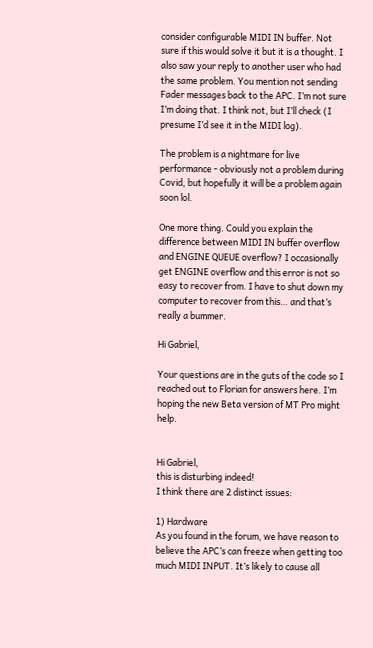consider configurable MIDI IN buffer. Not sure if this would solve it but it is a thought. I also saw your reply to another user who had the same problem. You mention not sending Fader messages back to the APC. I’m not sure I’m doing that. I think not, but I’ll check (I presume I’d see it in the MIDI log).

The problem is a nightmare for live performance - obviously not a problem during Covid, but hopefully it will be a problem again soon lol.

One more thing. Could you explain the difference between MIDI IN buffer overflow and ENGINE QUEUE overflow? I occasionally get ENGINE overflow and this error is not so easy to recover from. I have to shut down my computer to recover from this… and that’s really a bummer.

Hi Gabriel,

Your questions are in the guts of the code so I reached out to Florian for answers here. I’m hoping the new Beta version of MT Pro might help.


Hi Gabriel,
this is disturbing indeed!
I think there are 2 distinct issues:

1) Hardware
As you found in the forum, we have reason to believe the APC’s can freeze when getting too much MIDI INPUT. It’s likely to cause all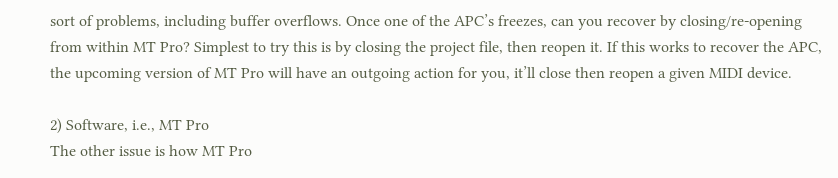sort of problems, including buffer overflows. Once one of the APC’s freezes, can you recover by closing/re-opening from within MT Pro? Simplest to try this is by closing the project file, then reopen it. If this works to recover the APC, the upcoming version of MT Pro will have an outgoing action for you, it’ll close then reopen a given MIDI device.

2) Software, i.e., MT Pro
The other issue is how MT Pro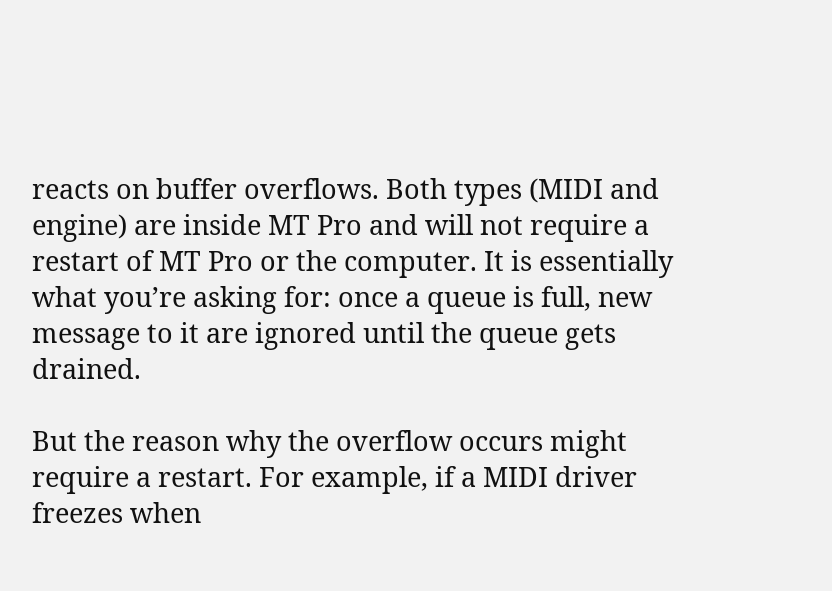reacts on buffer overflows. Both types (MIDI and engine) are inside MT Pro and will not require a restart of MT Pro or the computer. It is essentially what you’re asking for: once a queue is full, new message to it are ignored until the queue gets drained.

But the reason why the overflow occurs might require a restart. For example, if a MIDI driver freezes when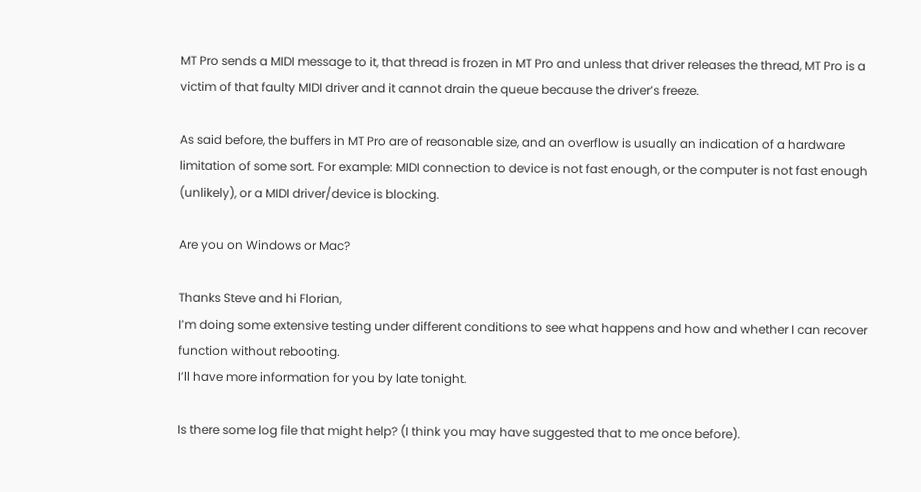MT Pro sends a MIDI message to it, that thread is frozen in MT Pro and unless that driver releases the thread, MT Pro is a victim of that faulty MIDI driver and it cannot drain the queue because the driver’s freeze.

As said before, the buffers in MT Pro are of reasonable size, and an overflow is usually an indication of a hardware limitation of some sort. For example: MIDI connection to device is not fast enough, or the computer is not fast enough (unlikely), or a MIDI driver/device is blocking.

Are you on Windows or Mac?

Thanks Steve and hi Florian,
I’m doing some extensive testing under different conditions to see what happens and how and whether I can recover function without rebooting.
I’ll have more information for you by late tonight.

Is there some log file that might help? (I think you may have suggested that to me once before).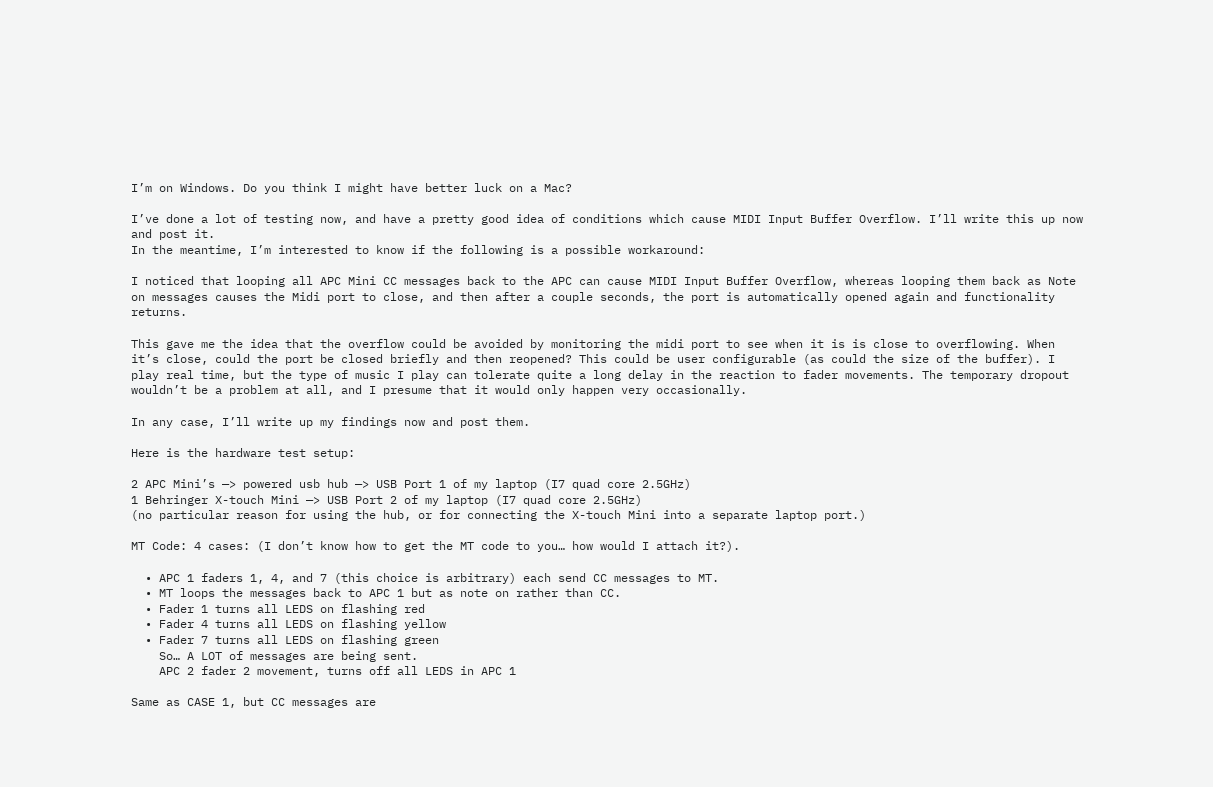I’m on Windows. Do you think I might have better luck on a Mac?

I’ve done a lot of testing now, and have a pretty good idea of conditions which cause MIDI Input Buffer Overflow. I’ll write this up now and post it.
In the meantime, I’m interested to know if the following is a possible workaround:

I noticed that looping all APC Mini CC messages back to the APC can cause MIDI Input Buffer Overflow, whereas looping them back as Note on messages causes the Midi port to close, and then after a couple seconds, the port is automatically opened again and functionality returns.

This gave me the idea that the overflow could be avoided by monitoring the midi port to see when it is is close to overflowing. When it’s close, could the port be closed briefly and then reopened? This could be user configurable (as could the size of the buffer). I play real time, but the type of music I play can tolerate quite a long delay in the reaction to fader movements. The temporary dropout wouldn’t be a problem at all, and I presume that it would only happen very occasionally.

In any case, I’ll write up my findings now and post them.

Here is the hardware test setup:

2 APC Mini’s —> powered usb hub —> USB Port 1 of my laptop (I7 quad core 2.5GHz)
1 Behringer X-touch Mini —> USB Port 2 of my laptop (I7 quad core 2.5GHz)
(no particular reason for using the hub, or for connecting the X-touch Mini into a separate laptop port.)

MT Code: 4 cases: (I don’t know how to get the MT code to you… how would I attach it?).

  • APC 1 faders 1, 4, and 7 (this choice is arbitrary) each send CC messages to MT.
  • MT loops the messages back to APC 1 but as note on rather than CC.
  • Fader 1 turns all LEDS on flashing red
  • Fader 4 turns all LEDS on flashing yellow
  • Fader 7 turns all LEDS on flashing green
    So… A LOT of messages are being sent.
    APC 2 fader 2 movement, turns off all LEDS in APC 1

Same as CASE 1, but CC messages are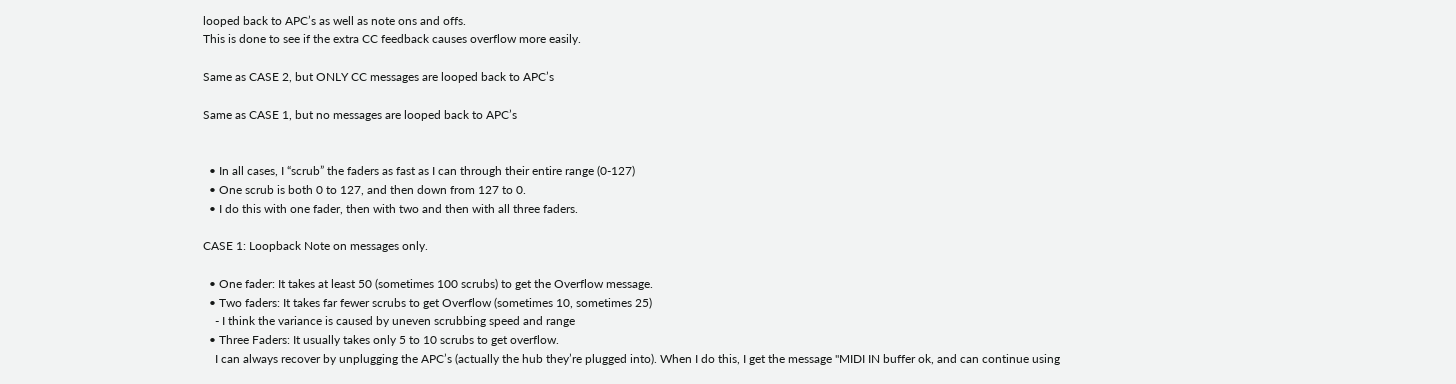looped back to APC’s as well as note ons and offs.
This is done to see if the extra CC feedback causes overflow more easily.

Same as CASE 2, but ONLY CC messages are looped back to APC’s

Same as CASE 1, but no messages are looped back to APC’s


  • In all cases, I “scrub” the faders as fast as I can through their entire range (0-127)
  • One scrub is both 0 to 127, and then down from 127 to 0.
  • I do this with one fader, then with two and then with all three faders.

CASE 1: Loopback Note on messages only.

  • One fader: It takes at least 50 (sometimes 100 scrubs) to get the Overflow message.
  • Two faders: It takes far fewer scrubs to get Overflow (sometimes 10, sometimes 25)
    - I think the variance is caused by uneven scrubbing speed and range
  • Three Faders: It usually takes only 5 to 10 scrubs to get overflow.
    I can always recover by unplugging the APC’s (actually the hub they’re plugged into). When I do this, I get the message "MIDI IN buffer ok, and can continue using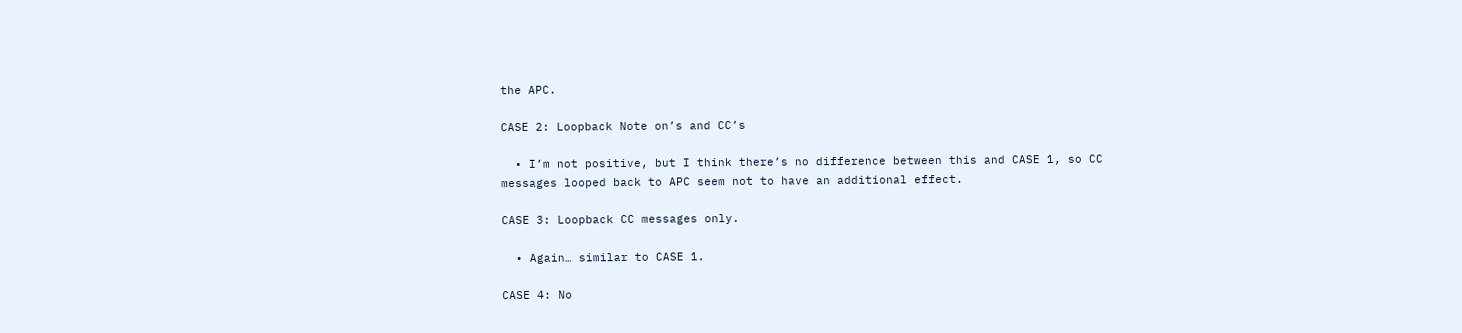the APC.

CASE 2: Loopback Note on’s and CC’s

  • I’m not positive, but I think there’s no difference between this and CASE 1, so CC messages looped back to APC seem not to have an additional effect.

CASE 3: Loopback CC messages only.

  • Again… similar to CASE 1.

CASE 4: No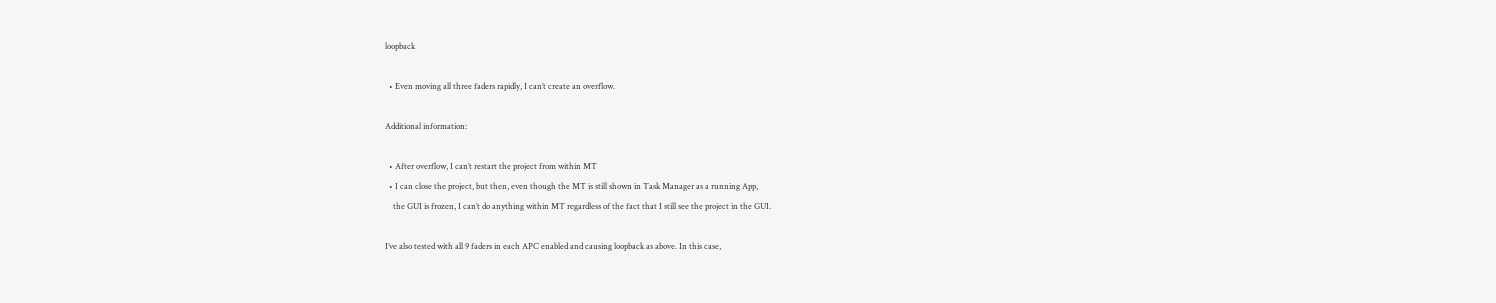loopback

  • Even moving all three faders rapidly, I can’t create an overflow.

Additional information:

  • After overflow, I can’t restart the project from within MT
  • I can close the project, but then, even though the MT is still shown in Task Manager as a running App,
    the GUI is frozen, I can’t do anything within MT regardless of the fact that I still see the project in the GUI.

I’ve also tested with all 9 faders in each APC enabled and causing loopback as above. In this case,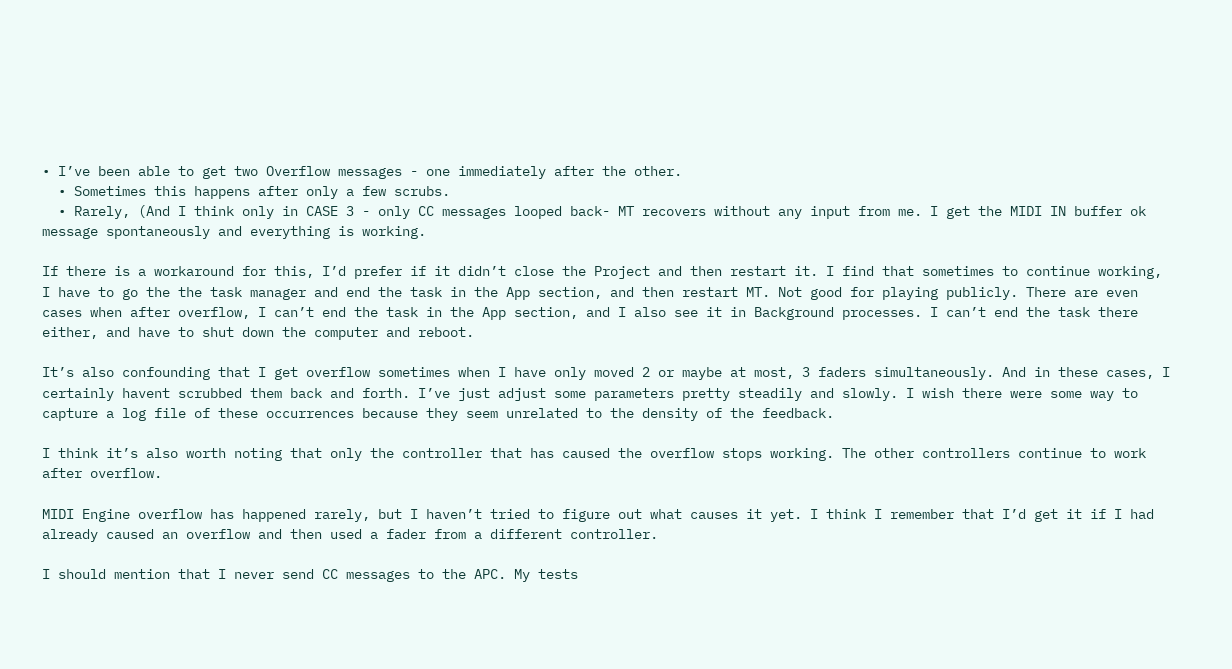• I’ve been able to get two Overflow messages - one immediately after the other.
  • Sometimes this happens after only a few scrubs.
  • Rarely, (And I think only in CASE 3 - only CC messages looped back- MT recovers without any input from me. I get the MIDI IN buffer ok message spontaneously and everything is working.

If there is a workaround for this, I’d prefer if it didn’t close the Project and then restart it. I find that sometimes to continue working, I have to go the the task manager and end the task in the App section, and then restart MT. Not good for playing publicly. There are even cases when after overflow, I can’t end the task in the App section, and I also see it in Background processes. I can’t end the task there either, and have to shut down the computer and reboot.

It’s also confounding that I get overflow sometimes when I have only moved 2 or maybe at most, 3 faders simultaneously. And in these cases, I certainly havent scrubbed them back and forth. I’ve just adjust some parameters pretty steadily and slowly. I wish there were some way to capture a log file of these occurrences because they seem unrelated to the density of the feedback.

I think it’s also worth noting that only the controller that has caused the overflow stops working. The other controllers continue to work after overflow.

MIDI Engine overflow has happened rarely, but I haven’t tried to figure out what causes it yet. I think I remember that I’d get it if I had already caused an overflow and then used a fader from a different controller.

I should mention that I never send CC messages to the APC. My tests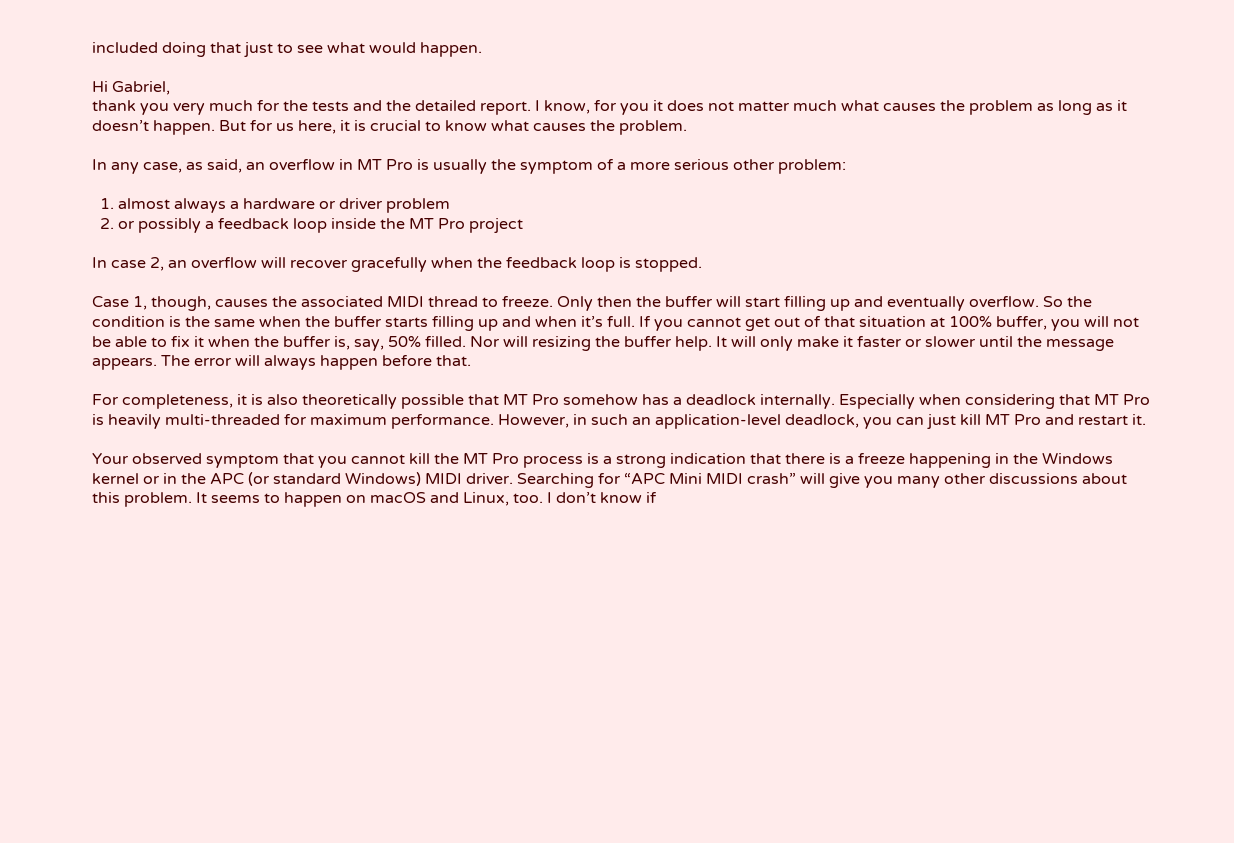included doing that just to see what would happen.

Hi Gabriel,
thank you very much for the tests and the detailed report. I know, for you it does not matter much what causes the problem as long as it doesn’t happen. But for us here, it is crucial to know what causes the problem.

In any case, as said, an overflow in MT Pro is usually the symptom of a more serious other problem:

  1. almost always a hardware or driver problem
  2. or possibly a feedback loop inside the MT Pro project

In case 2, an overflow will recover gracefully when the feedback loop is stopped.

Case 1, though, causes the associated MIDI thread to freeze. Only then the buffer will start filling up and eventually overflow. So the condition is the same when the buffer starts filling up and when it’s full. If you cannot get out of that situation at 100% buffer, you will not be able to fix it when the buffer is, say, 50% filled. Nor will resizing the buffer help. It will only make it faster or slower until the message appears. The error will always happen before that.

For completeness, it is also theoretically possible that MT Pro somehow has a deadlock internally. Especially when considering that MT Pro is heavily multi-threaded for maximum performance. However, in such an application-level deadlock, you can just kill MT Pro and restart it.

Your observed symptom that you cannot kill the MT Pro process is a strong indication that there is a freeze happening in the Windows kernel or in the APC (or standard Windows) MIDI driver. Searching for “APC Mini MIDI crash” will give you many other discussions about this problem. It seems to happen on macOS and Linux, too. I don’t know if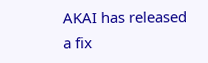AKAI has released a fix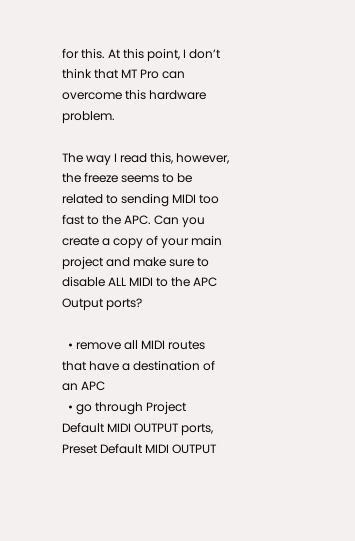for this. At this point, I don’t think that MT Pro can overcome this hardware problem.

The way I read this, however, the freeze seems to be related to sending MIDI too fast to the APC. Can you create a copy of your main project and make sure to disable ALL MIDI to the APC Output ports?

  • remove all MIDI routes that have a destination of an APC
  • go through Project Default MIDI OUTPUT ports, Preset Default MIDI OUTPUT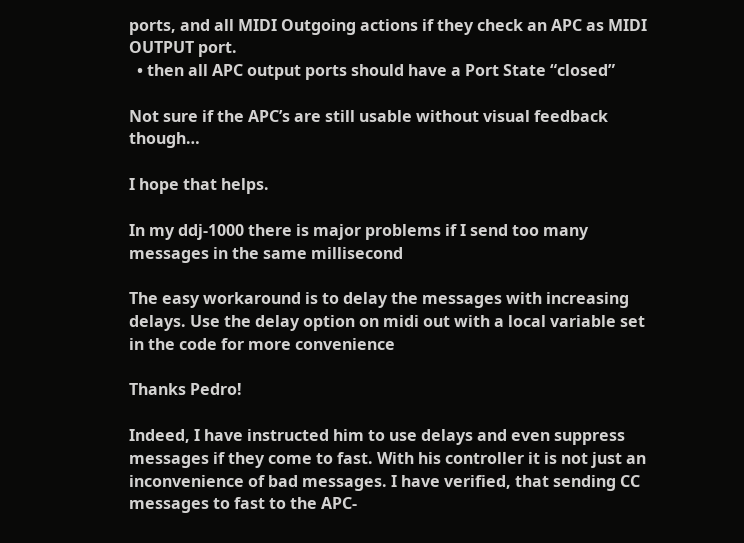ports, and all MIDI Outgoing actions if they check an APC as MIDI OUTPUT port.
  • then all APC output ports should have a Port State “closed”

Not sure if the APC’s are still usable without visual feedback though…

I hope that helps.

In my ddj-1000 there is major problems if I send too many messages in the same millisecond

The easy workaround is to delay the messages with increasing delays. Use the delay option on midi out with a local variable set in the code for more convenience

Thanks Pedro!

Indeed, I have instructed him to use delays and even suppress messages if they come to fast. With his controller it is not just an inconvenience of bad messages. I have verified, that sending CC messages to fast to the APC-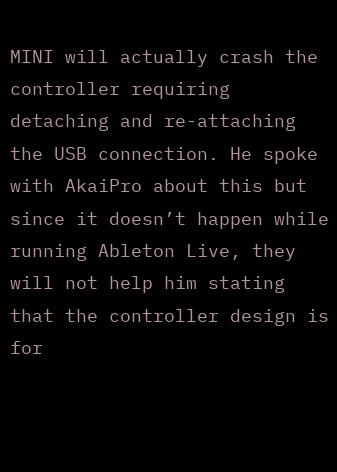MINI will actually crash the controller requiring detaching and re-attaching the USB connection. He spoke with AkaiPro about this but since it doesn’t happen while running Ableton Live, they will not help him stating that the controller design is for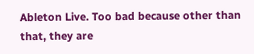Ableton Live. Too bad because other than that, they are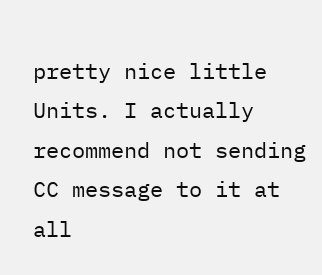pretty nice little Units. I actually recommend not sending CC message to it at all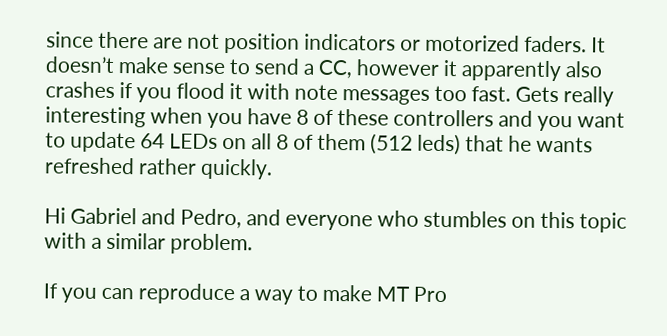since there are not position indicators or motorized faders. It doesn’t make sense to send a CC, however it apparently also crashes if you flood it with note messages too fast. Gets really interesting when you have 8 of these controllers and you want to update 64 LEDs on all 8 of them (512 leds) that he wants refreshed rather quickly.

Hi Gabriel and Pedro, and everyone who stumbles on this topic with a similar problem.

If you can reproduce a way to make MT Pro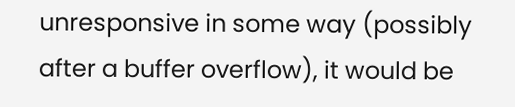unresponsive in some way (possibly after a buffer overflow), it would be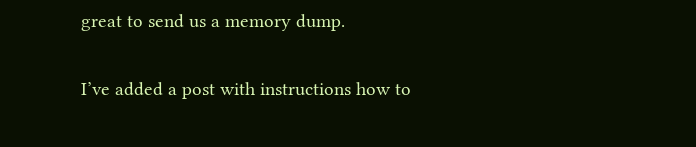great to send us a memory dump.

I’ve added a post with instructions how to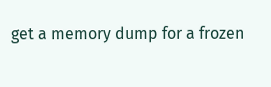get a memory dump for a frozen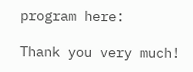program here:

Thank you very much!